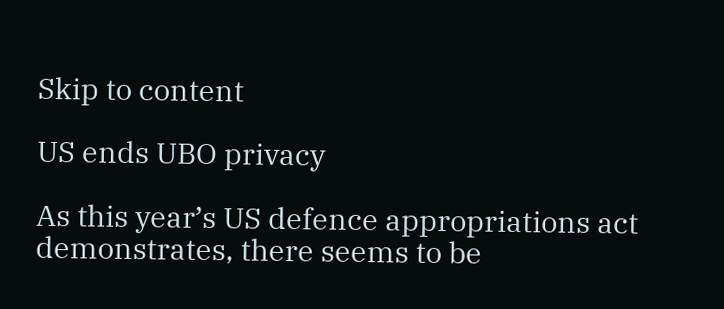Skip to content

US ends UBO privacy

As this year’s US defence appropriations act demonstrates, there seems to be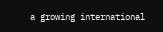a growing international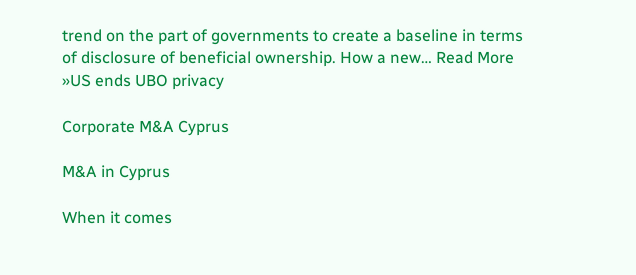trend on the part of governments to create a baseline in terms of disclosure of beneficial ownership. How a new… Read More »US ends UBO privacy

Corporate M&A Cyprus

M&A in Cyprus

When it comes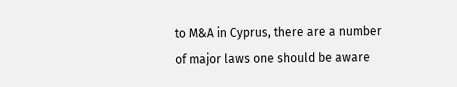to M&A in Cyprus, there are a number of major laws one should be aware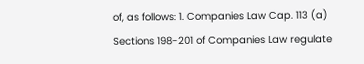of, as follows: 1. Companies Law Cap. 113 (a) Sections 198-201 of Companies Law regulate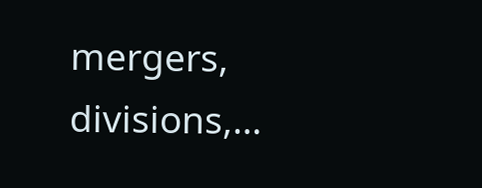mergers, divisions,…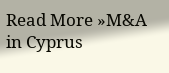Read More »M&A in Cyprus